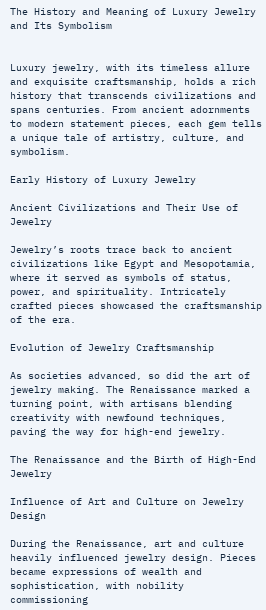The History and Meaning of Luxury Jewelry and Its Symbolism


Luxury jewelry, with its timeless allure and exquisite craftsmanship, holds a rich history that transcends civilizations and spans centuries. From ancient adornments to modern statement pieces, each gem tells a unique tale of artistry, culture, and symbolism.

Early History of Luxury Jewelry

Ancient Civilizations and Their Use of Jewelry

Jewelry’s roots trace back to ancient civilizations like Egypt and Mesopotamia, where it served as symbols of status, power, and spirituality. Intricately crafted pieces showcased the craftsmanship of the era.

Evolution of Jewelry Craftsmanship

As societies advanced, so did the art of jewelry making. The Renaissance marked a turning point, with artisans blending creativity with newfound techniques, paving the way for high-end jewelry.

The Renaissance and the Birth of High-End Jewelry

Influence of Art and Culture on Jewelry Design

During the Renaissance, art and culture heavily influenced jewelry design. Pieces became expressions of wealth and sophistication, with nobility commissioning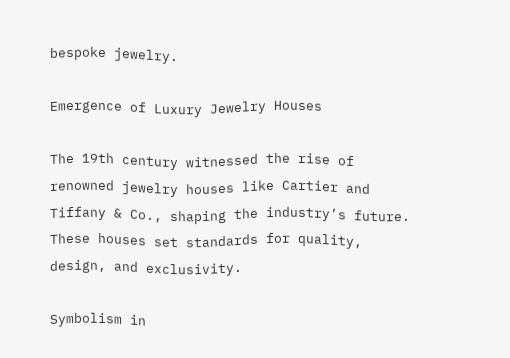bespoke jewelry.

Emergence of Luxury Jewelry Houses

The 19th century witnessed the rise of renowned jewelry houses like Cartier and Tiffany & Co., shaping the industry’s future. These houses set standards for quality, design, and exclusivity.

Symbolism in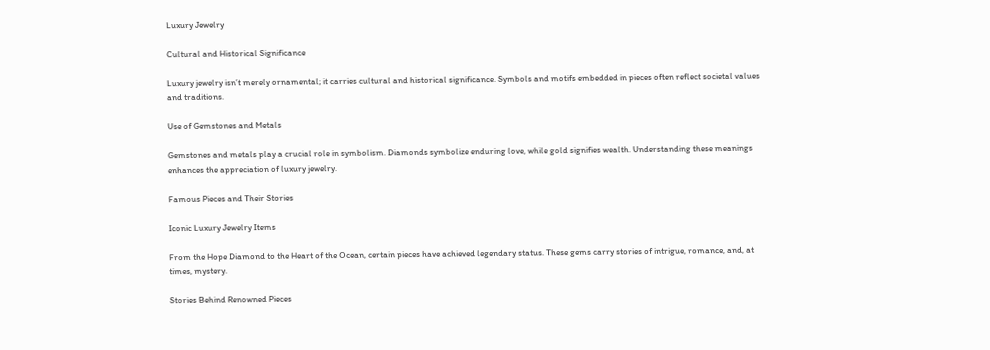Luxury Jewelry

Cultural and Historical Significance

Luxury jewelry isn’t merely ornamental; it carries cultural and historical significance. Symbols and motifs embedded in pieces often reflect societal values and traditions.

Use of Gemstones and Metals

Gemstones and metals play a crucial role in symbolism. Diamonds symbolize enduring love, while gold signifies wealth. Understanding these meanings enhances the appreciation of luxury jewelry.

Famous Pieces and Their Stories

Iconic Luxury Jewelry Items

From the Hope Diamond to the Heart of the Ocean, certain pieces have achieved legendary status. These gems carry stories of intrigue, romance, and, at times, mystery.

Stories Behind Renowned Pieces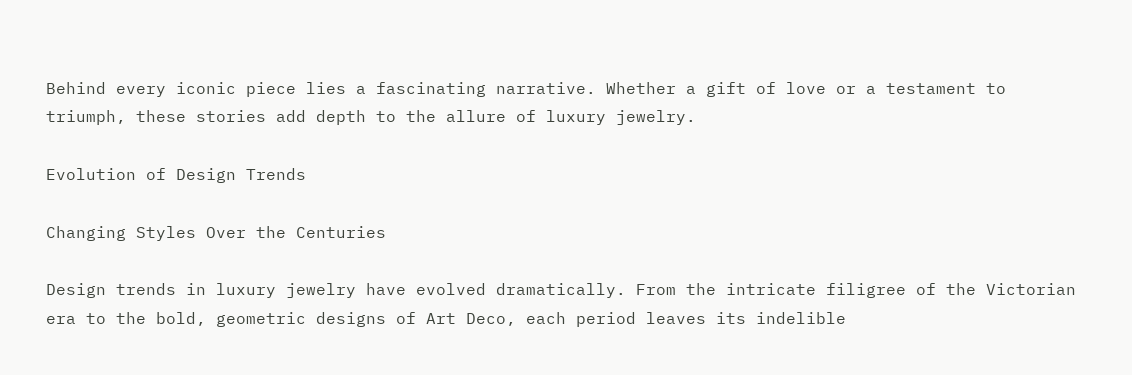Behind every iconic piece lies a fascinating narrative. Whether a gift of love or a testament to triumph, these stories add depth to the allure of luxury jewelry.

Evolution of Design Trends

Changing Styles Over the Centuries

Design trends in luxury jewelry have evolved dramatically. From the intricate filigree of the Victorian era to the bold, geometric designs of Art Deco, each period leaves its indelible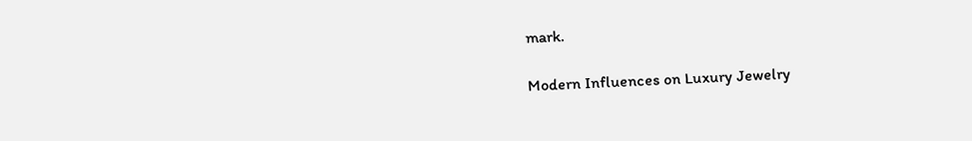mark.

Modern Influences on Luxury Jewelry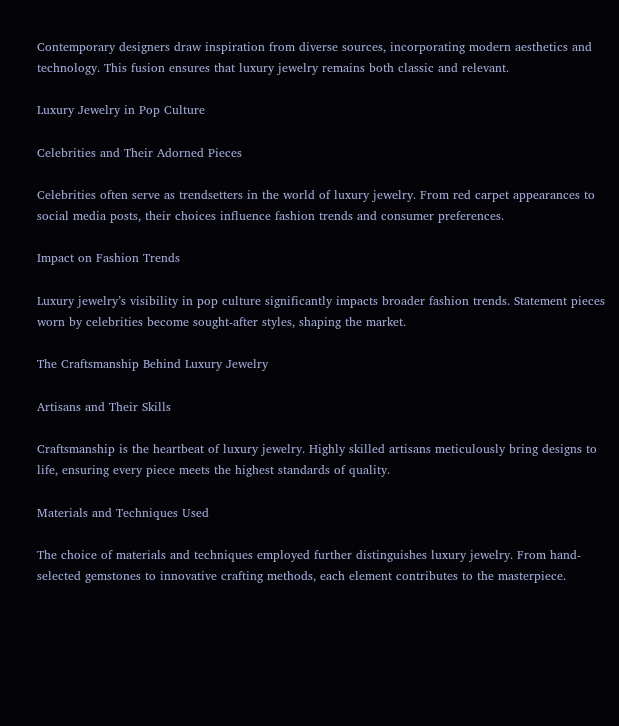Contemporary designers draw inspiration from diverse sources, incorporating modern aesthetics and technology. This fusion ensures that luxury jewelry remains both classic and relevant.

Luxury Jewelry in Pop Culture

Celebrities and Their Adorned Pieces

Celebrities often serve as trendsetters in the world of luxury jewelry. From red carpet appearances to social media posts, their choices influence fashion trends and consumer preferences.

Impact on Fashion Trends

Luxury jewelry’s visibility in pop culture significantly impacts broader fashion trends. Statement pieces worn by celebrities become sought-after styles, shaping the market.

The Craftsmanship Behind Luxury Jewelry

Artisans and Their Skills

Craftsmanship is the heartbeat of luxury jewelry. Highly skilled artisans meticulously bring designs to life, ensuring every piece meets the highest standards of quality.

Materials and Techniques Used

The choice of materials and techniques employed further distinguishes luxury jewelry. From hand-selected gemstones to innovative crafting methods, each element contributes to the masterpiece.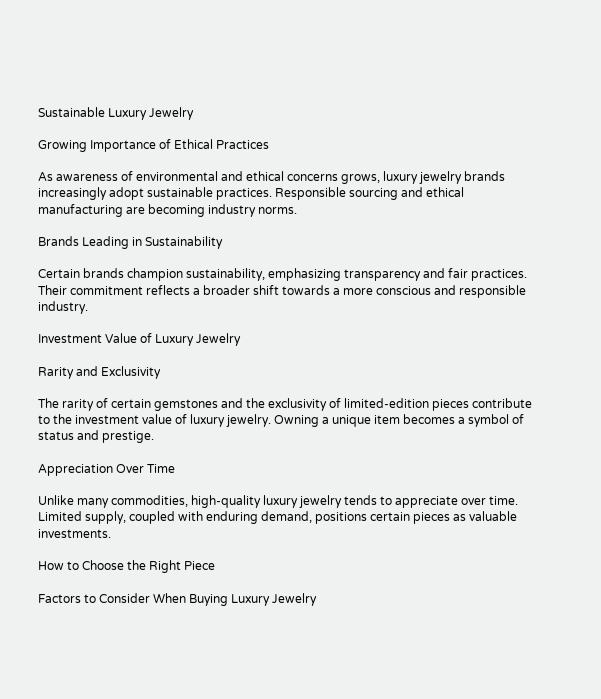Sustainable Luxury Jewelry

Growing Importance of Ethical Practices

As awareness of environmental and ethical concerns grows, luxury jewelry brands increasingly adopt sustainable practices. Responsible sourcing and ethical manufacturing are becoming industry norms.

Brands Leading in Sustainability

Certain brands champion sustainability, emphasizing transparency and fair practices. Their commitment reflects a broader shift towards a more conscious and responsible industry.

Investment Value of Luxury Jewelry

Rarity and Exclusivity

The rarity of certain gemstones and the exclusivity of limited-edition pieces contribute to the investment value of luxury jewelry. Owning a unique item becomes a symbol of status and prestige.

Appreciation Over Time

Unlike many commodities, high-quality luxury jewelry tends to appreciate over time. Limited supply, coupled with enduring demand, positions certain pieces as valuable investments.

How to Choose the Right Piece

Factors to Consider When Buying Luxury Jewelry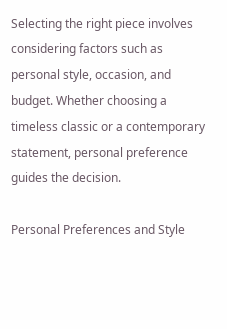Selecting the right piece involves considering factors such as personal style, occasion, and budget. Whether choosing a timeless classic or a contemporary statement, personal preference guides the decision.

Personal Preferences and Style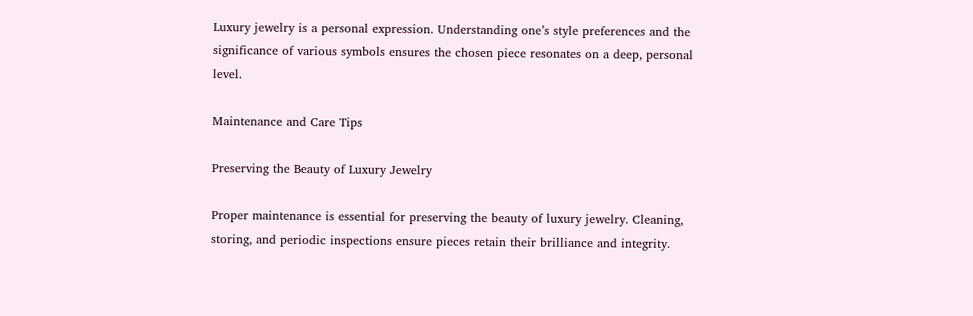Luxury jewelry is a personal expression. Understanding one’s style preferences and the significance of various symbols ensures the chosen piece resonates on a deep, personal level.

Maintenance and Care Tips

Preserving the Beauty of Luxury Jewelry

Proper maintenance is essential for preserving the beauty of luxury jewelry. Cleaning, storing, and periodic inspections ensure pieces retain their brilliance and integrity.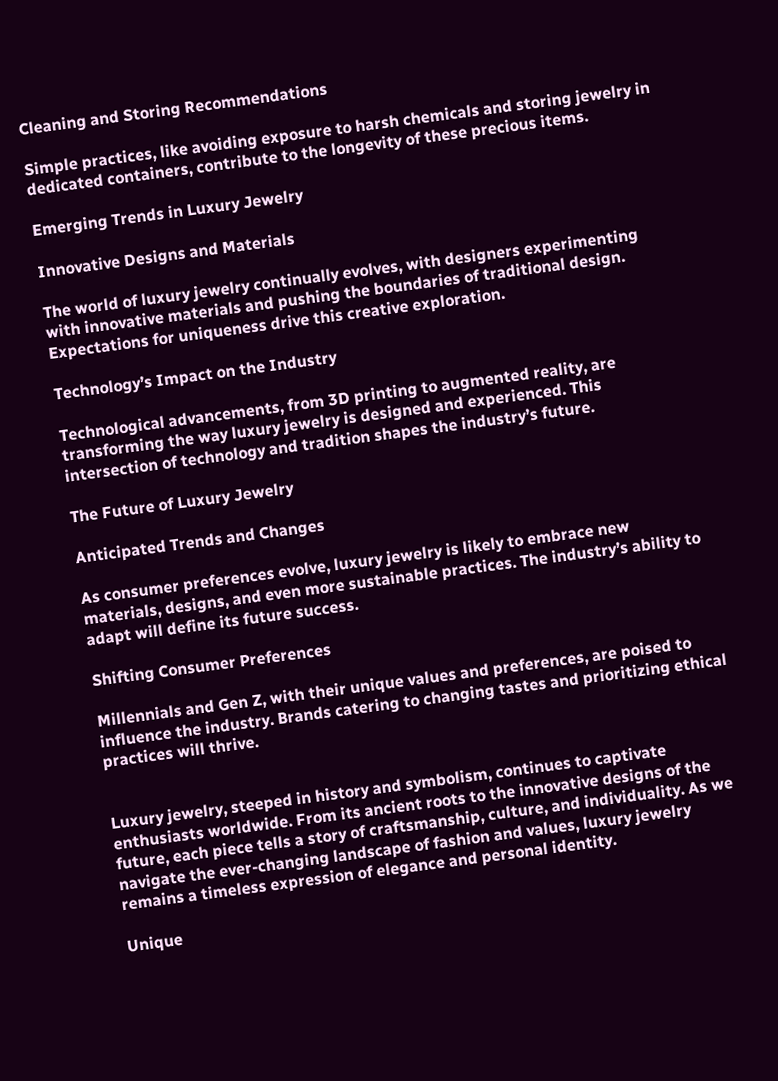Cleaning and Storing Recommendations

Simple practices, like avoiding exposure to harsh chemicals and storing jewelry in dedicated containers, contribute to the longevity of these precious items.

Emerging Trends in Luxury Jewelry

Innovative Designs and Materials

The world of luxury jewelry continually evolves, with designers experimenting with innovative materials and pushing the boundaries of traditional design. Expectations for uniqueness drive this creative exploration.

Technology’s Impact on the Industry

Technological advancements, from 3D printing to augmented reality, are transforming the way luxury jewelry is designed and experienced. This intersection of technology and tradition shapes the industry’s future.

The Future of Luxury Jewelry

Anticipated Trends and Changes

As consumer preferences evolve, luxury jewelry is likely to embrace new materials, designs, and even more sustainable practices. The industry’s ability to adapt will define its future success.

Shifting Consumer Preferences

Millennials and Gen Z, with their unique values and preferences, are poised to influence the industry. Brands catering to changing tastes and prioritizing ethical practices will thrive.


Luxury jewelry, steeped in history and symbolism, continues to captivate enthusiasts worldwide. From its ancient roots to the innovative designs of the future, each piece tells a story of craftsmanship, culture, and individuality. As we navigate the ever-changing landscape of fashion and values, luxury jewelry remains a timeless expression of elegance and personal identity.

Unique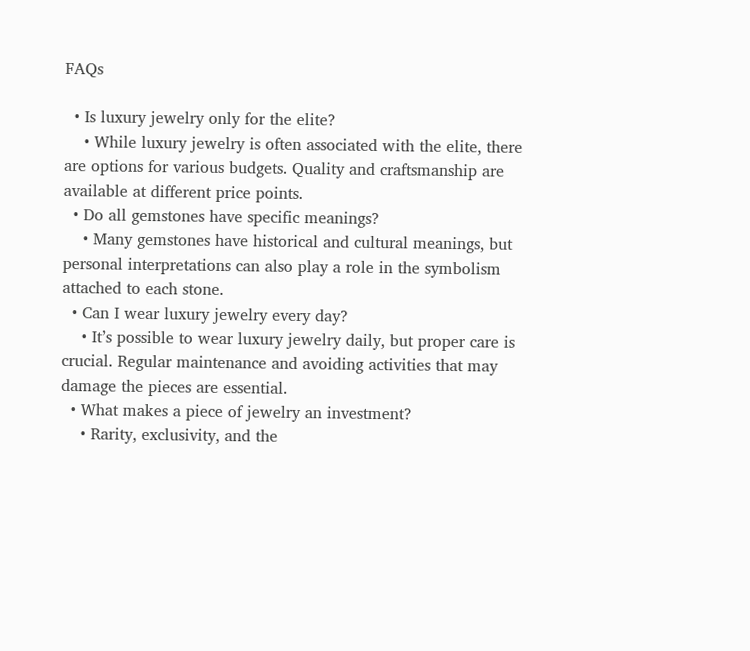FAQs

  • Is luxury jewelry only for the elite?
    • While luxury jewelry is often associated with the elite, there are options for various budgets. Quality and craftsmanship are available at different price points.
  • Do all gemstones have specific meanings?
    • Many gemstones have historical and cultural meanings, but personal interpretations can also play a role in the symbolism attached to each stone.
  • Can I wear luxury jewelry every day?
    • It’s possible to wear luxury jewelry daily, but proper care is crucial. Regular maintenance and avoiding activities that may damage the pieces are essential.
  • What makes a piece of jewelry an investment?
    • Rarity, exclusivity, and the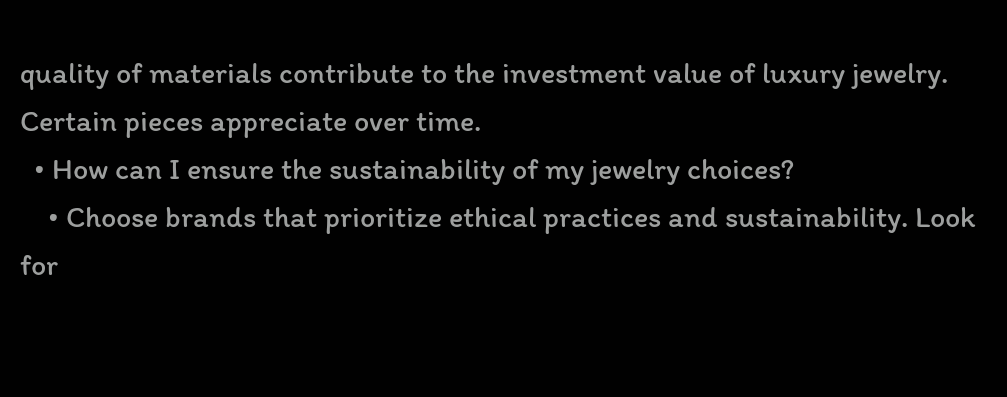quality of materials contribute to the investment value of luxury jewelry. Certain pieces appreciate over time.
  • How can I ensure the sustainability of my jewelry choices?
    • Choose brands that prioritize ethical practices and sustainability. Look for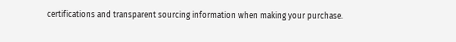certifications and transparent sourcing information when making your purchase.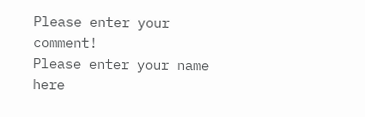Please enter your comment!
Please enter your name here